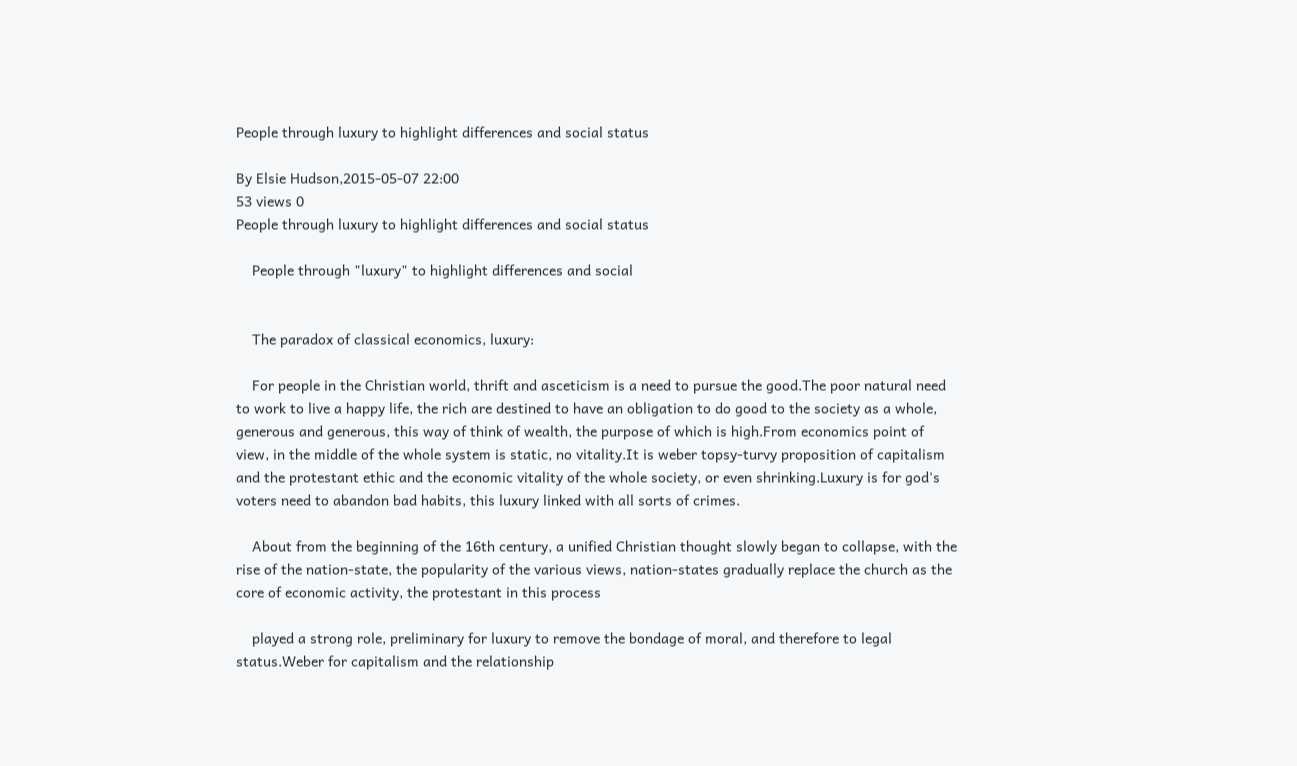People through luxury to highlight differences and social status

By Elsie Hudson,2015-05-07 22:00
53 views 0
People through luxury to highlight differences and social status

    People through "luxury" to highlight differences and social


    The paradox of classical economics, luxury:

    For people in the Christian world, thrift and asceticism is a need to pursue the good.The poor natural need to work to live a happy life, the rich are destined to have an obligation to do good to the society as a whole, generous and generous, this way of think of wealth, the purpose of which is high.From economics point of view, in the middle of the whole system is static, no vitality.It is weber topsy-turvy proposition of capitalism and the protestant ethic and the economic vitality of the whole society, or even shrinking.Luxury is for god's voters need to abandon bad habits, this luxury linked with all sorts of crimes.

    About from the beginning of the 16th century, a unified Christian thought slowly began to collapse, with the rise of the nation-state, the popularity of the various views, nation-states gradually replace the church as the core of economic activity, the protestant in this process

    played a strong role, preliminary for luxury to remove the bondage of moral, and therefore to legal status.Weber for capitalism and the relationship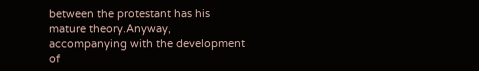between the protestant has his mature theory.Anyway, accompanying with the development of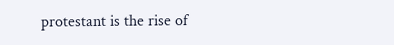protestant is the rise of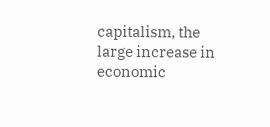capitalism, the large increase in economic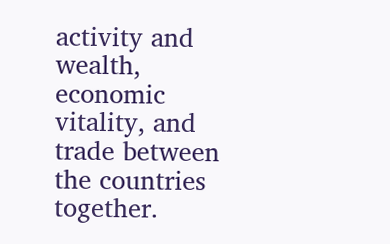activity and wealth, economic vitality, and trade between the countries together.